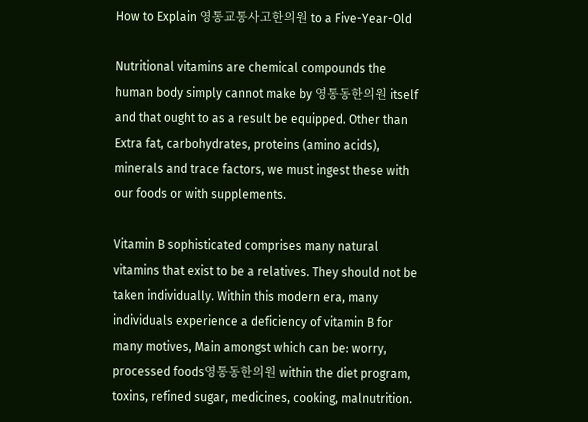How to Explain 영통교통사고한의원 to a Five-Year-Old

Nutritional vitamins are chemical compounds the human body simply cannot make by 영통동한의원 itself and that ought to as a result be equipped. Other than Extra fat, carbohydrates, proteins (amino acids), minerals and trace factors, we must ingest these with our foods or with supplements.

Vitamin B sophisticated comprises many natural vitamins that exist to be a relatives. They should not be taken individually. Within this modern era, many individuals experience a deficiency of vitamin B for many motives, Main amongst which can be: worry, processed foods영통동한의원 within the diet program, toxins, refined sugar, medicines, cooking, malnutrition.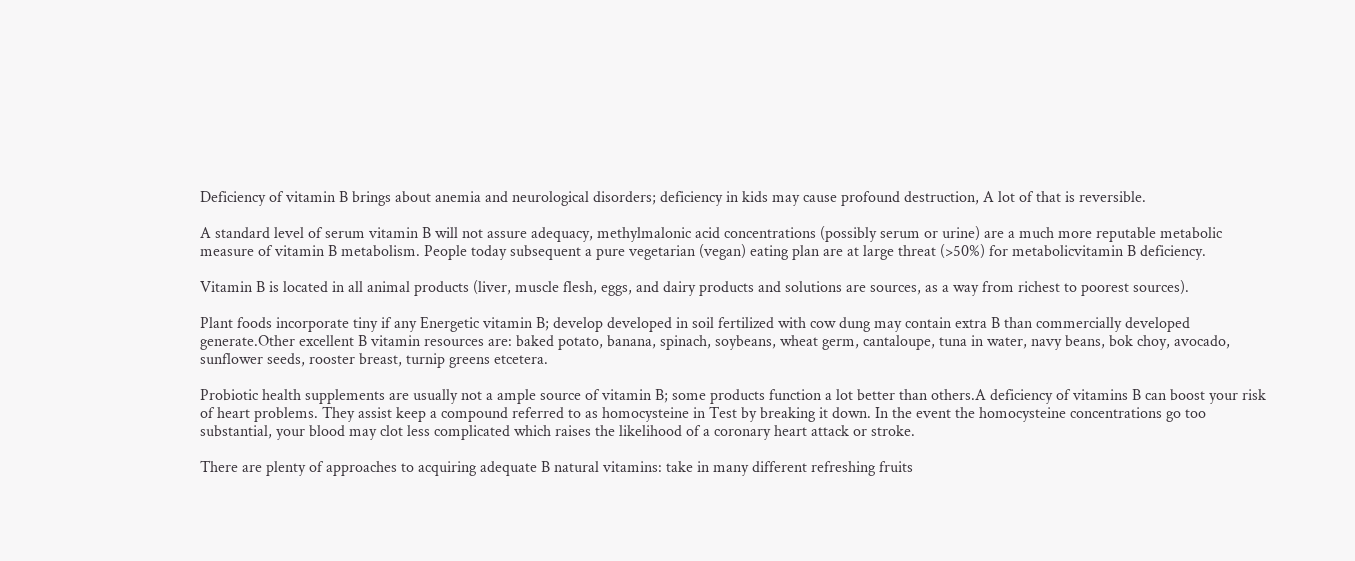Deficiency of vitamin B brings about anemia and neurological disorders; deficiency in kids may cause profound destruction, A lot of that is reversible.

A standard level of serum vitamin B will not assure adequacy, methylmalonic acid concentrations (possibly serum or urine) are a much more reputable metabolic measure of vitamin B metabolism. People today subsequent a pure vegetarian (vegan) eating plan are at large threat (>50%) for metabolicvitamin B deficiency.

Vitamin B is located in all animal products (liver, muscle flesh, eggs, and dairy products and solutions are sources, as a way from richest to poorest sources).

Plant foods incorporate tiny if any Energetic vitamin B; develop developed in soil fertilized with cow dung may contain extra B than commercially developed generate.Other excellent B vitamin resources are: baked potato, banana, spinach, soybeans, wheat germ, cantaloupe, tuna in water, navy beans, bok choy, avocado, sunflower seeds, rooster breast, turnip greens etcetera.

Probiotic health supplements are usually not a ample source of vitamin B; some products function a lot better than others.A deficiency of vitamins B can boost your risk of heart problems. They assist keep a compound referred to as homocysteine in Test by breaking it down. In the event the homocysteine concentrations go too substantial, your blood may clot less complicated which raises the likelihood of a coronary heart attack or stroke.

There are plenty of approaches to acquiring adequate B natural vitamins: take in many different refreshing fruits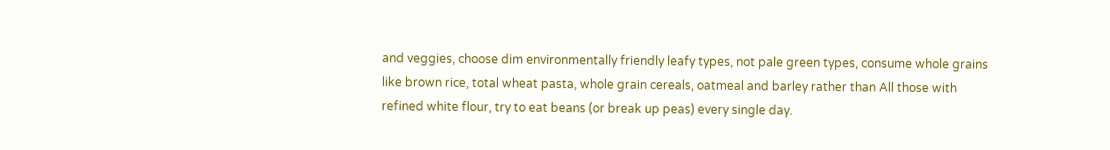and veggies, choose dim environmentally friendly leafy types, not pale green types, consume whole grains like brown rice, total wheat pasta, whole grain cereals, oatmeal and barley rather than All those with refined white flour, try to eat beans (or break up peas) every single day.